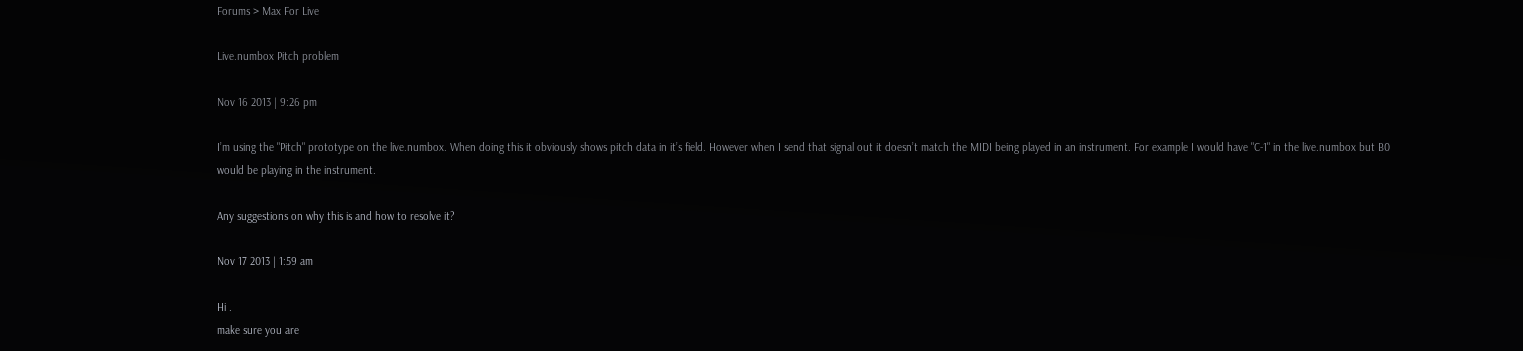Forums > Max For Live

Live.numbox Pitch problem

Nov 16 2013 | 9:26 pm

I’m using the "Pitch" prototype on the live.numbox. When doing this it obviously shows pitch data in it’s field. However when I send that signal out it doesn’t match the MIDI being played in an instrument. For example I would have "C-1" in the live.numbox but B0 would be playing in the instrument.

Any suggestions on why this is and how to resolve it?

Nov 17 2013 | 1:59 am

Hi .
make sure you are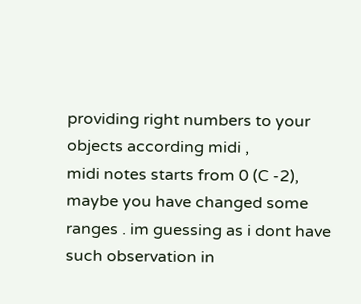providing right numbers to your objects according midi ,
midi notes starts from 0 (C -2), maybe you have changed some ranges . im guessing as i dont have such observation in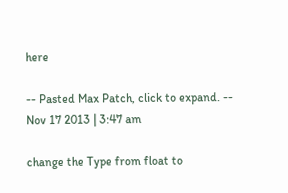here

-- Pasted Max Patch, click to expand. --
Nov 17 2013 | 3:47 am

change the Type from float to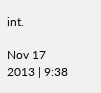int.

Nov 17 2013 | 9:38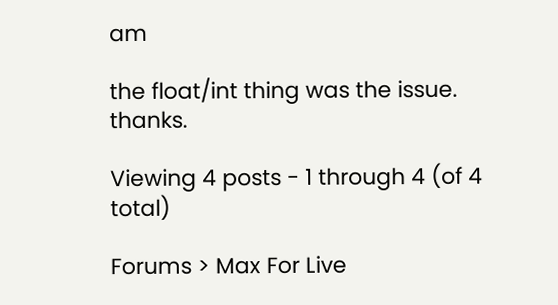am

the float/int thing was the issue. thanks.

Viewing 4 posts - 1 through 4 (of 4 total)

Forums > Max For Live